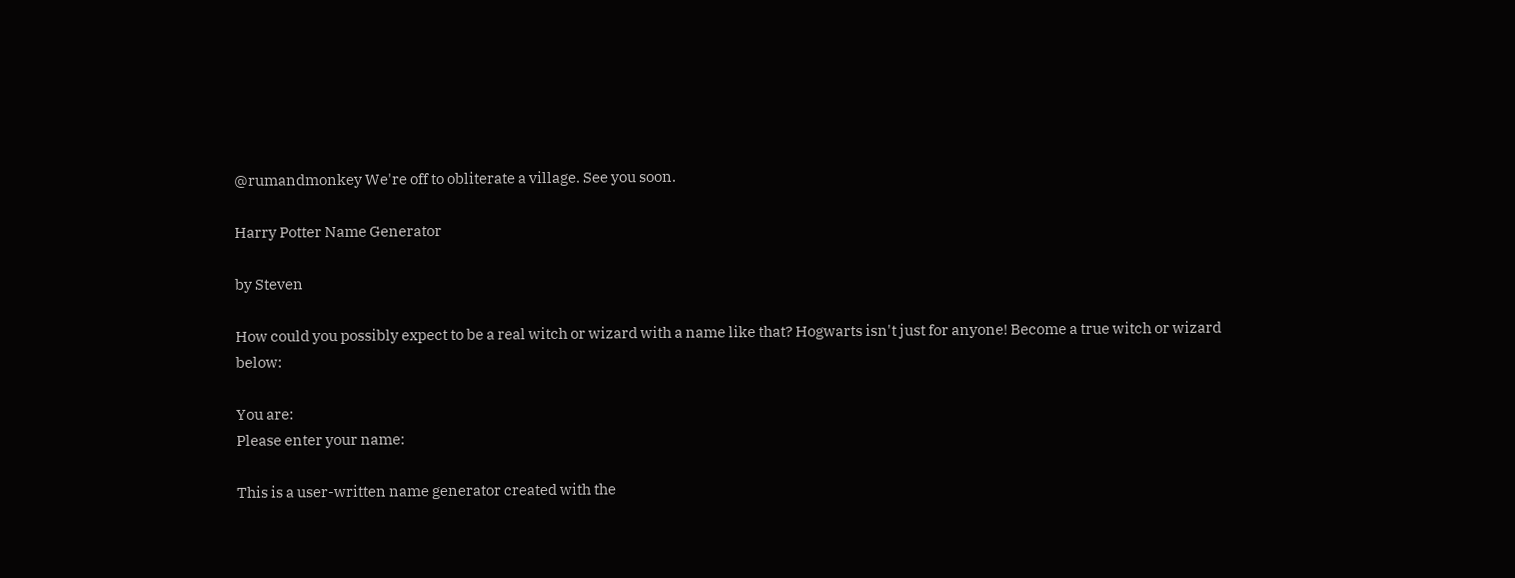@rumandmonkey We're off to obliterate a village. See you soon.

Harry Potter Name Generator

by Steven

How could you possibly expect to be a real witch or wizard with a name like that? Hogwarts isn't just for anyone! Become a true witch or wizard below:

You are:
Please enter your name:

This is a user-written name generator created with the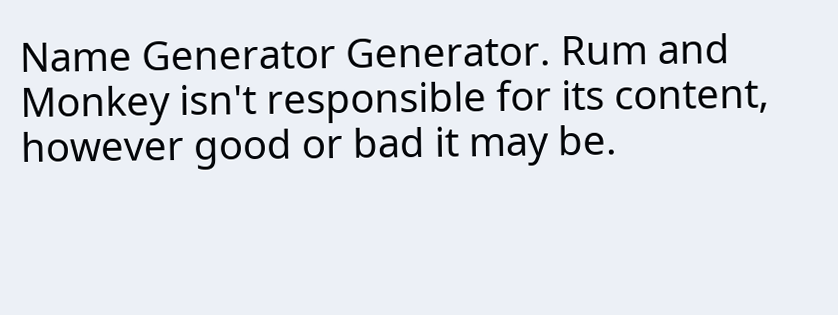Name Generator Generator. Rum and Monkey isn't responsible for its content, however good or bad it may be.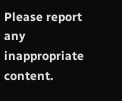Please report any inappropriate content.